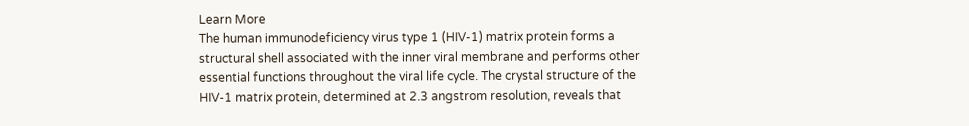Learn More
The human immunodeficiency virus type 1 (HIV-1) matrix protein forms a structural shell associated with the inner viral membrane and performs other essential functions throughout the viral life cycle. The crystal structure of the HIV-1 matrix protein, determined at 2.3 angstrom resolution, reveals that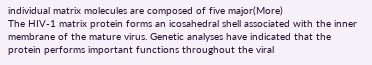individual matrix molecules are composed of five major(More)
The HIV-1 matrix protein forms an icosahedral shell associated with the inner membrane of the mature virus. Genetic analyses have indicated that the protein performs important functions throughout the viral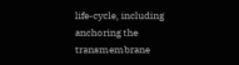life-cycle, including anchoring the transmembrane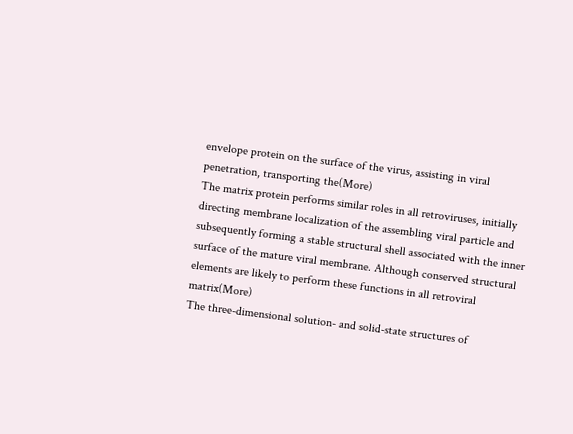envelope protein on the surface of the virus, assisting in viral penetration, transporting the(More)
The matrix protein performs similar roles in all retroviruses, initially directing membrane localization of the assembling viral particle and subsequently forming a stable structural shell associated with the inner surface of the mature viral membrane. Although conserved structural elements are likely to perform these functions in all retroviral matrix(More)
The three-dimensional solution- and solid-state structures of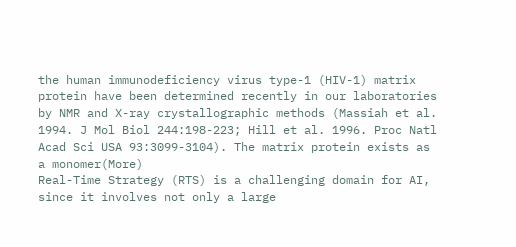the human immunodeficiency virus type-1 (HIV-1) matrix protein have been determined recently in our laboratories by NMR and X-ray crystallographic methods (Massiah et al. 1994. J Mol Biol 244:198-223; Hill et al. 1996. Proc Natl Acad Sci USA 93:3099-3104). The matrix protein exists as a monomer(More)
Real-Time Strategy (RTS) is a challenging domain for AI, since it involves not only a large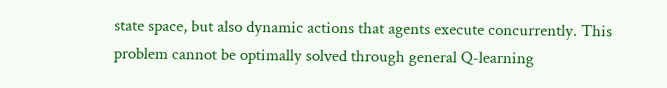state space, but also dynamic actions that agents execute concurrently. This problem cannot be optimally solved through general Q-learning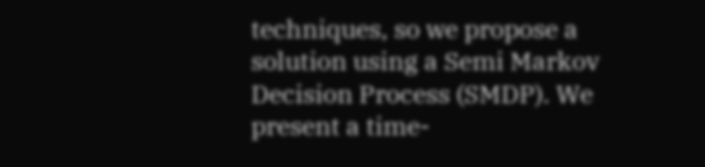techniques, so we propose a solution using a Semi Markov Decision Process (SMDP). We present a time-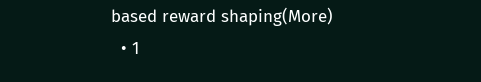based reward shaping(More)
  • 1